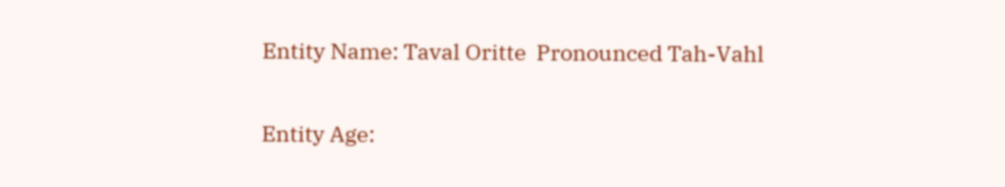Entity Name: Taval Oritte  Pronounced Tah-Vahl

Entity Age: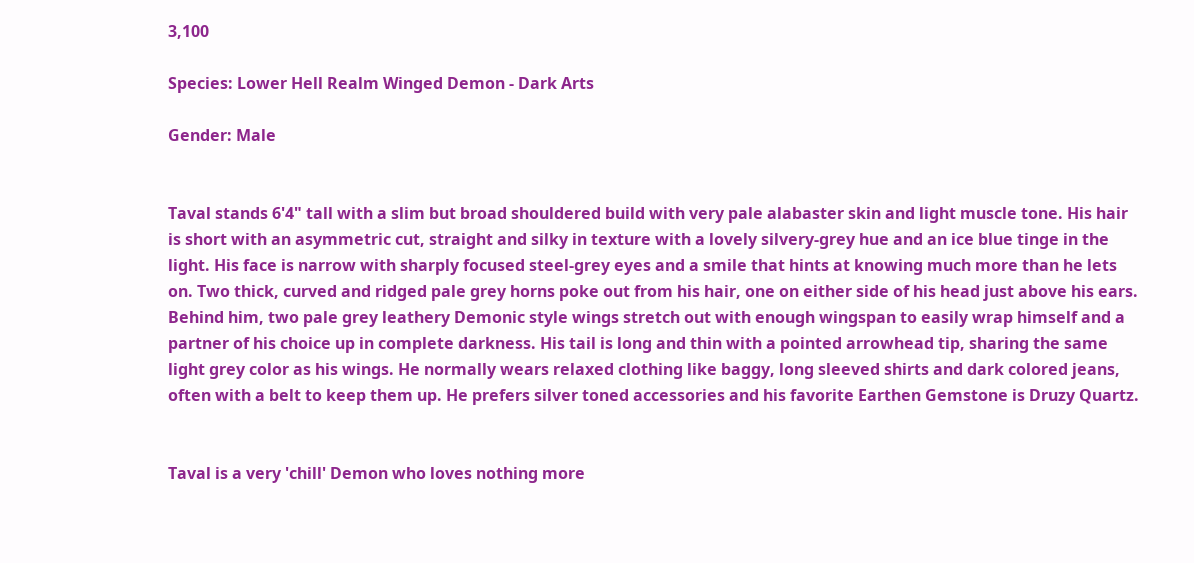3,100

Species: Lower Hell Realm Winged Demon - Dark Arts

Gender: Male


Taval stands 6'4" tall with a slim but broad shouldered build with very pale alabaster skin and light muscle tone. His hair is short with an asymmetric cut, straight and silky in texture with a lovely silvery-grey hue and an ice blue tinge in the light. His face is narrow with sharply focused steel-grey eyes and a smile that hints at knowing much more than he lets on. Two thick, curved and ridged pale grey horns poke out from his hair, one on either side of his head just above his ears. Behind him, two pale grey leathery Demonic style wings stretch out with enough wingspan to easily wrap himself and a partner of his choice up in complete darkness. His tail is long and thin with a pointed arrowhead tip, sharing the same light grey color as his wings. He normally wears relaxed clothing like baggy, long sleeved shirts and dark colored jeans, often with a belt to keep them up. He prefers silver toned accessories and his favorite Earthen Gemstone is Druzy Quartz.


Taval is a very 'chill' Demon who loves nothing more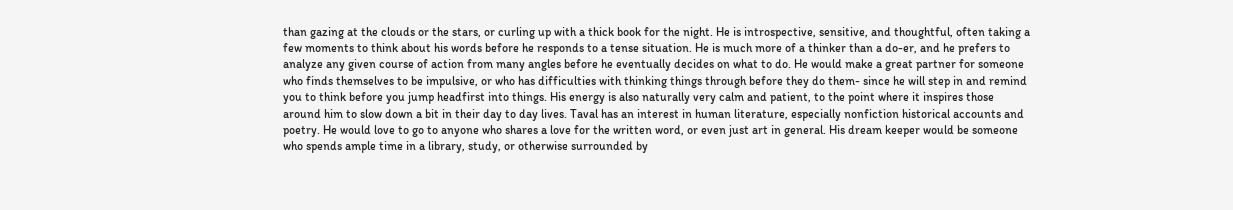than gazing at the clouds or the stars, or curling up with a thick book for the night. He is introspective, sensitive, and thoughtful, often taking a few moments to think about his words before he responds to a tense situation. He is much more of a thinker than a do-er, and he prefers to analyze any given course of action from many angles before he eventually decides on what to do. He would make a great partner for someone who finds themselves to be impulsive, or who has difficulties with thinking things through before they do them- since he will step in and remind you to think before you jump headfirst into things. His energy is also naturally very calm and patient, to the point where it inspires those around him to slow down a bit in their day to day lives. Taval has an interest in human literature, especially nonfiction historical accounts and poetry. He would love to go to anyone who shares a love for the written word, or even just art in general. His dream keeper would be someone who spends ample time in a library, study, or otherwise surrounded by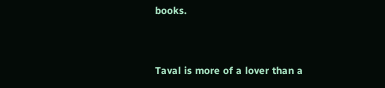books.


Taval is more of a lover than a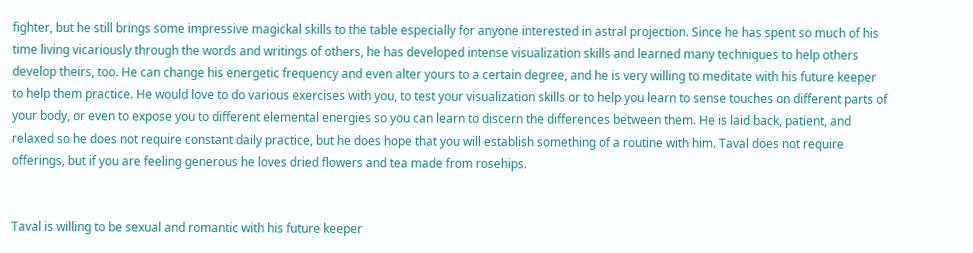fighter, but he still brings some impressive magickal skills to the table especially for anyone interested in astral projection. Since he has spent so much of his time living vicariously through the words and writings of others, he has developed intense visualization skills and learned many techniques to help others develop theirs, too. He can change his energetic frequency and even alter yours to a certain degree, and he is very willing to meditate with his future keeper to help them practice. He would love to do various exercises with you, to test your visualization skills or to help you learn to sense touches on different parts of your body, or even to expose you to different elemental energies so you can learn to discern the differences between them. He is laid back, patient, and relaxed so he does not require constant daily practice, but he does hope that you will establish something of a routine with him. Taval does not require offerings, but if you are feeling generous he loves dried flowers and tea made from rosehips.


Taval is willing to be sexual and romantic with his future keeper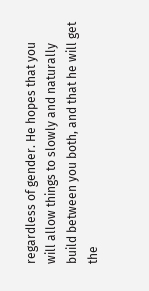regardless of gender. He hopes that you will allow things to slowly and naturally build between you both, and that he will get the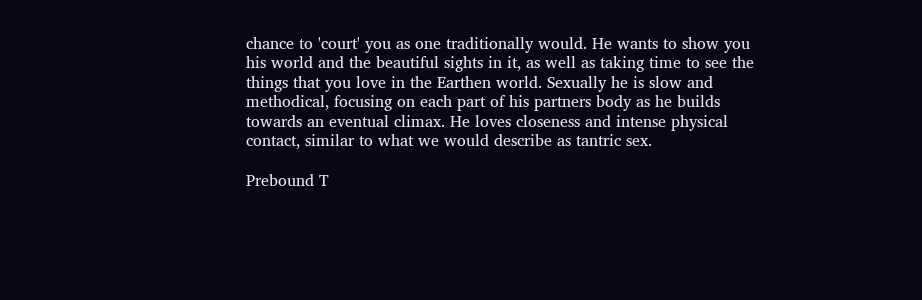chance to 'court' you as one traditionally would. He wants to show you his world and the beautiful sights in it, as well as taking time to see the things that you love in the Earthen world. Sexually he is slow and methodical, focusing on each part of his partners body as he builds towards an eventual climax. He loves closeness and intense physical contact, similar to what we would describe as tantric sex.

Prebound T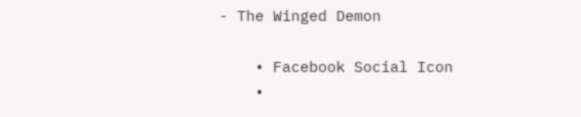- The Winged Demon

    • Facebook Social Icon
    •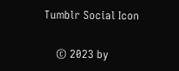Tumblr Social Icon

    © 2023 by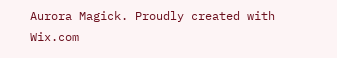Aurora Magick. Proudly created with Wix.com